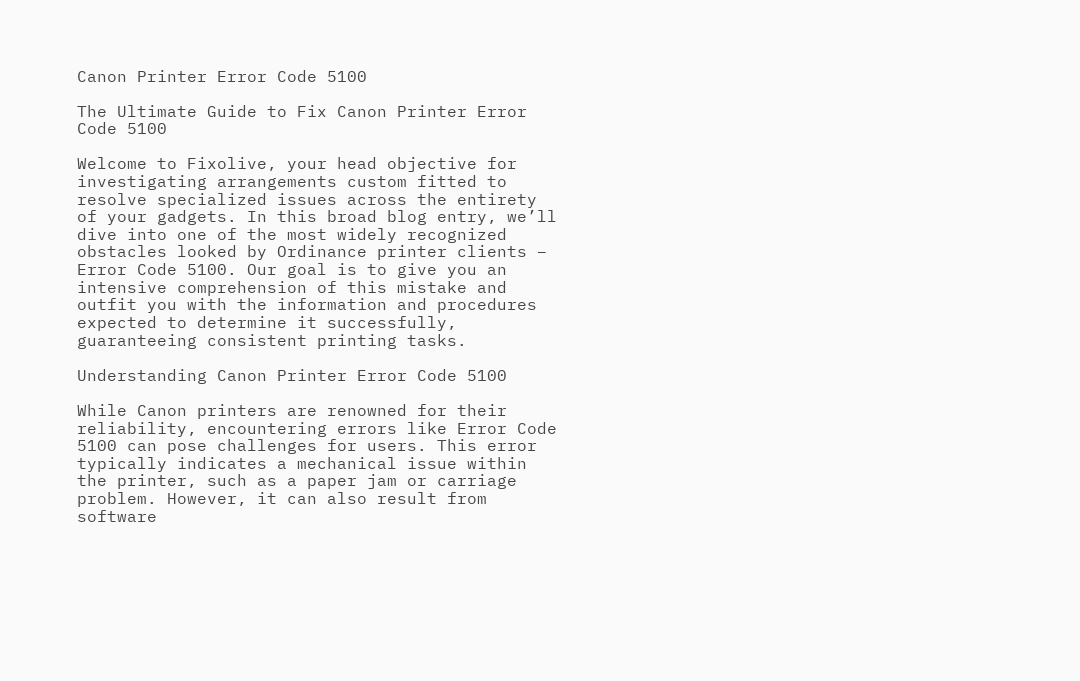Canon Printer Error Code 5100

The Ultimate Guide to Fix Canon Printer Error Code 5100

Welcome to Fixolive, your head objective for investigating arrangements custom fitted to resolve specialized issues across the entirety of your gadgets. In this broad blog entry, we’ll dive into one of the most widely recognized obstacles looked by Ordinance printer clients – Error Code 5100. Our goal is to give you an intensive comprehension of this mistake and outfit you with the information and procedures expected to determine it successfully, guaranteeing consistent printing tasks.

Understanding Canon Printer Error Code 5100

While Canon printers are renowned for their reliability, encountering errors like Error Code 5100 can pose challenges for users. This error typically indicates a mechanical issue within the printer, such as a paper jam or carriage problem. However, it can also result from software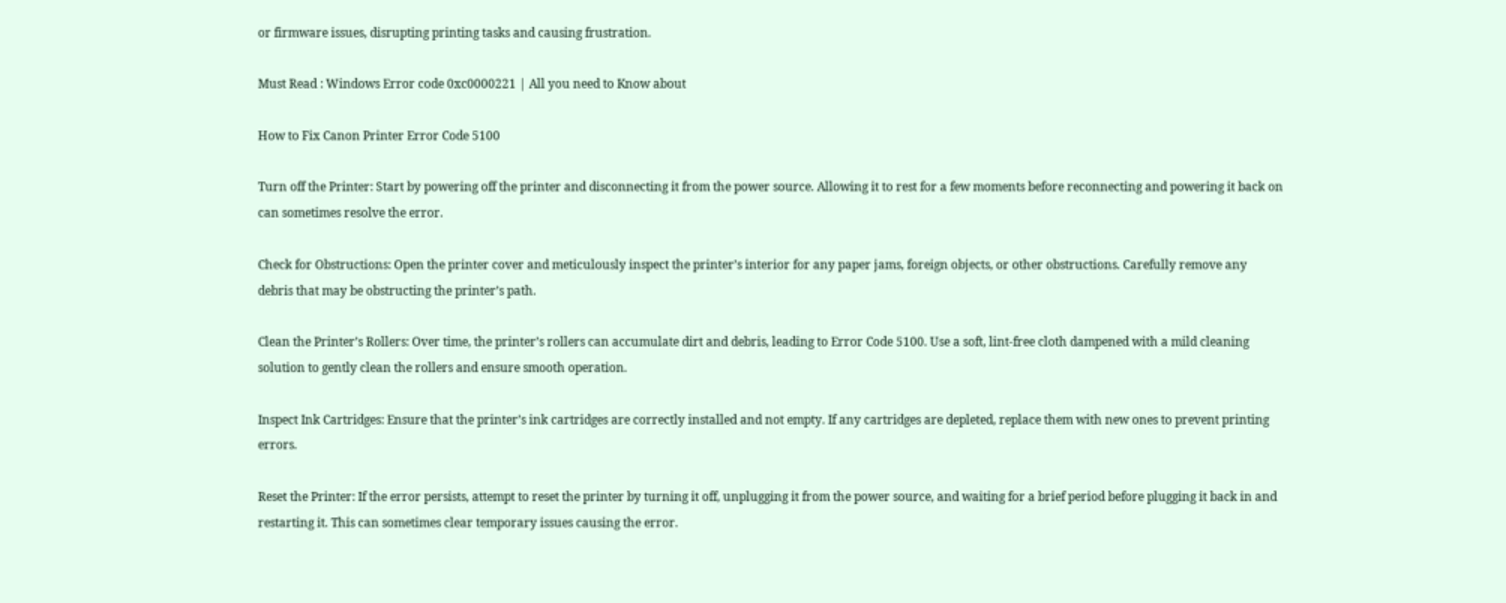or firmware issues, disrupting printing tasks and causing frustration.

Must Read : Windows Error code 0xc0000221 | All you need to Know about

How to Fix Canon Printer Error Code 5100

Turn off the Printer: Start by powering off the printer and disconnecting it from the power source. Allowing it to rest for a few moments before reconnecting and powering it back on can sometimes resolve the error.

Check for Obstructions: Open the printer cover and meticulously inspect the printer’s interior for any paper jams, foreign objects, or other obstructions. Carefully remove any debris that may be obstructing the printer’s path.

Clean the Printer’s Rollers: Over time, the printer’s rollers can accumulate dirt and debris, leading to Error Code 5100. Use a soft, lint-free cloth dampened with a mild cleaning solution to gently clean the rollers and ensure smooth operation.

Inspect Ink Cartridges: Ensure that the printer’s ink cartridges are correctly installed and not empty. If any cartridges are depleted, replace them with new ones to prevent printing errors.

Reset the Printer: If the error persists, attempt to reset the printer by turning it off, unplugging it from the power source, and waiting for a brief period before plugging it back in and restarting it. This can sometimes clear temporary issues causing the error.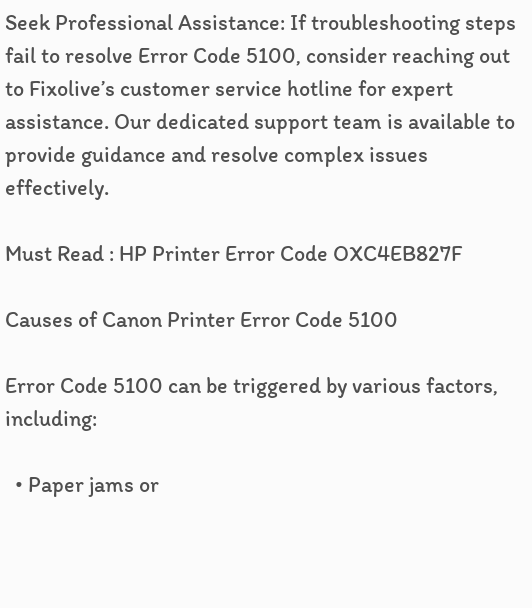Seek Professional Assistance: If troubleshooting steps fail to resolve Error Code 5100, consider reaching out to Fixolive’s customer service hotline for expert assistance. Our dedicated support team is available to provide guidance and resolve complex issues effectively.

Must Read : HP Printer Error Code OXC4EB827F

Causes of Canon Printer Error Code 5100

Error Code 5100 can be triggered by various factors, including:

  • Paper jams or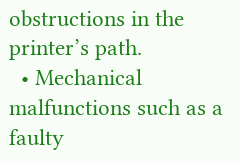obstructions in the printer’s path.
  • Mechanical malfunctions such as a faulty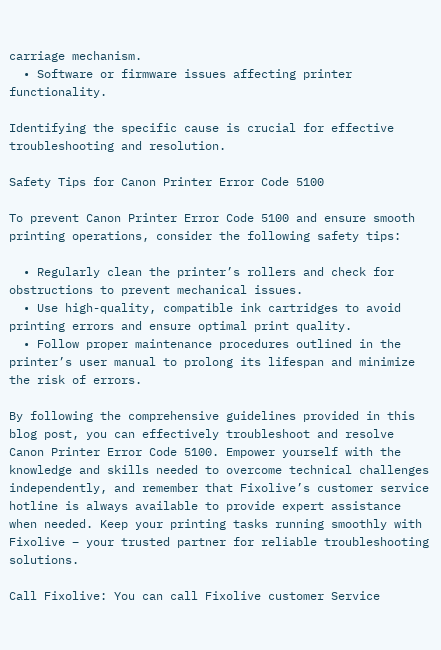carriage mechanism.
  • Software or firmware issues affecting printer functionality.

Identifying the specific cause is crucial for effective troubleshooting and resolution.

Safety Tips for Canon Printer Error Code 5100

To prevent Canon Printer Error Code 5100 and ensure smooth printing operations, consider the following safety tips:

  • Regularly clean the printer’s rollers and check for obstructions to prevent mechanical issues.
  • Use high-quality, compatible ink cartridges to avoid printing errors and ensure optimal print quality.
  • Follow proper maintenance procedures outlined in the printer’s user manual to prolong its lifespan and minimize the risk of errors.

By following the comprehensive guidelines provided in this blog post, you can effectively troubleshoot and resolve Canon Printer Error Code 5100. Empower yourself with the knowledge and skills needed to overcome technical challenges independently, and remember that Fixolive’s customer service hotline is always available to provide expert assistance when needed. Keep your printing tasks running smoothly with Fixolive – your trusted partner for reliable troubleshooting solutions.

Call Fixolive: You can call Fixolive customer Service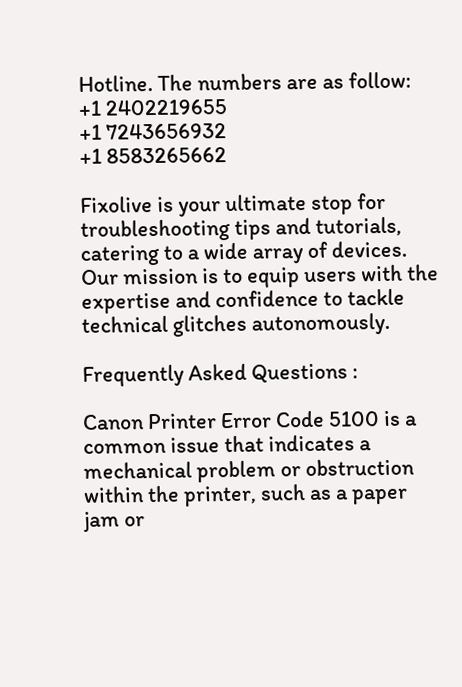Hotline. The numbers are as follow:
+1 2402219655
+1 7243656932
+1 8583265662

Fixolive is your ultimate stop for troubleshooting tips and tutorials, catering to a wide array of devices. Our mission is to equip users with the expertise and confidence to tackle technical glitches autonomously.

Frequently Asked Questions :

Canon Printer Error Code 5100 is a common issue that indicates a mechanical problem or obstruction within the printer, such as a paper jam or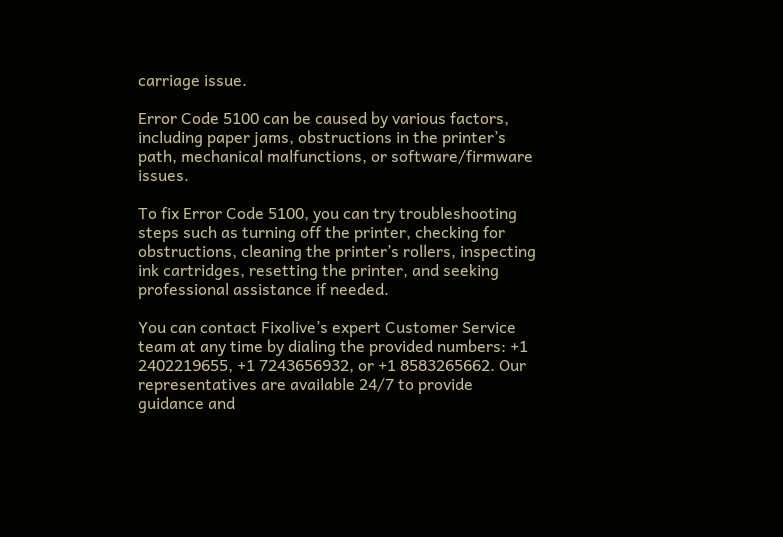carriage issue.

Error Code 5100 can be caused by various factors, including paper jams, obstructions in the printer’s path, mechanical malfunctions, or software/firmware issues.

To fix Error Code 5100, you can try troubleshooting steps such as turning off the printer, checking for obstructions, cleaning the printer’s rollers, inspecting ink cartridges, resetting the printer, and seeking professional assistance if needed.

You can contact Fixolive’s expert Customer Service team at any time by dialing the provided numbers: +1 2402219655, +1 7243656932, or +1 8583265662. Our representatives are available 24/7 to provide guidance and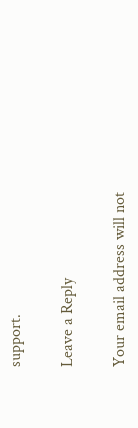support.

Leave a Reply

Your email address will not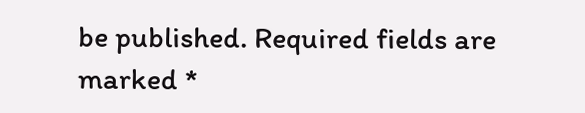be published. Required fields are marked *